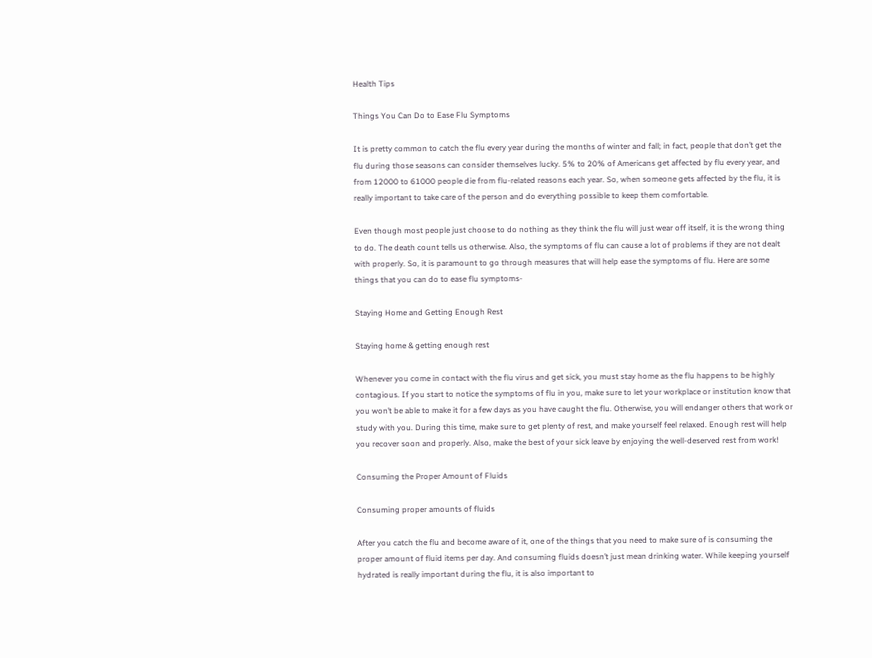Health Tips

Things You Can Do to Ease Flu Symptoms

It is pretty common to catch the flu every year during the months of winter and fall; in fact, people that don’t get the flu during those seasons can consider themselves lucky. 5% to 20% of Americans get affected by flu every year, and from 12000 to 61000 people die from flu-related reasons each year. So, when someone gets affected by the flu, it is really important to take care of the person and do everything possible to keep them comfortable.

Even though most people just choose to do nothing as they think the flu will just wear off itself, it is the wrong thing to do. The death count tells us otherwise. Also, the symptoms of flu can cause a lot of problems if they are not dealt with properly. So, it is paramount to go through measures that will help ease the symptoms of flu. Here are some things that you can do to ease flu symptoms-

Staying Home and Getting Enough Rest

Staying home & getting enough rest

Whenever you come in contact with the flu virus and get sick, you must stay home as the flu happens to be highly contagious. If you start to notice the symptoms of flu in you, make sure to let your workplace or institution know that you won’t be able to make it for a few days as you have caught the flu. Otherwise, you will endanger others that work or study with you. During this time, make sure to get plenty of rest, and make yourself feel relaxed. Enough rest will help you recover soon and properly. Also, make the best of your sick leave by enjoying the well-deserved rest from work!

Consuming the Proper Amount of Fluids

Consuming proper amounts of fluids

After you catch the flu and become aware of it, one of the things that you need to make sure of is consuming the proper amount of fluid items per day. And consuming fluids doesn’t just mean drinking water. While keeping yourself hydrated is really important during the flu, it is also important to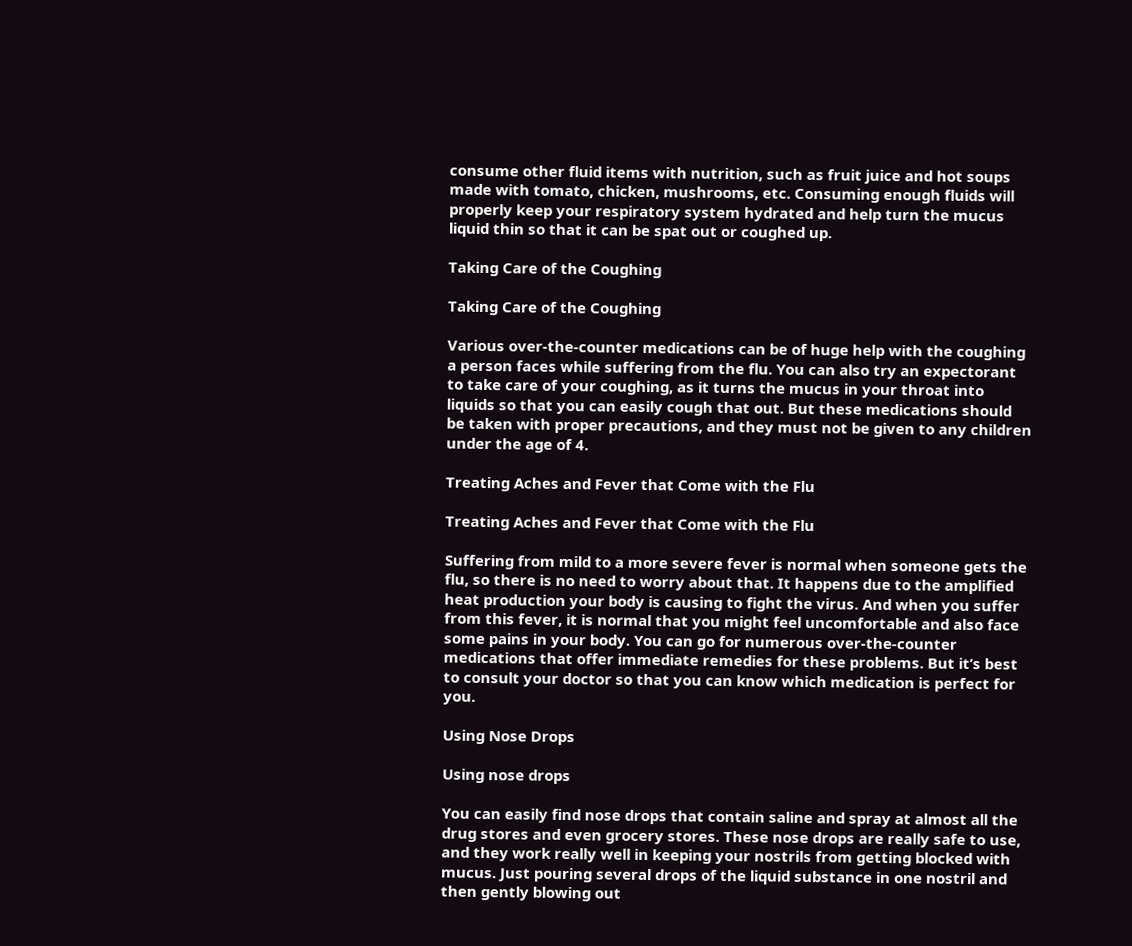consume other fluid items with nutrition, such as fruit juice and hot soups made with tomato, chicken, mushrooms, etc. Consuming enough fluids will properly keep your respiratory system hydrated and help turn the mucus liquid thin so that it can be spat out or coughed up.

Taking Care of the Coughing

Taking Care of the Coughing

Various over-the-counter medications can be of huge help with the coughing a person faces while suffering from the flu. You can also try an expectorant to take care of your coughing, as it turns the mucus in your throat into liquids so that you can easily cough that out. But these medications should be taken with proper precautions, and they must not be given to any children under the age of 4.

Treating Aches and Fever that Come with the Flu

Treating Aches and Fever that Come with the Flu

Suffering from mild to a more severe fever is normal when someone gets the flu, so there is no need to worry about that. It happens due to the amplified heat production your body is causing to fight the virus. And when you suffer from this fever, it is normal that you might feel uncomfortable and also face some pains in your body. You can go for numerous over-the-counter medications that offer immediate remedies for these problems. But it’s best to consult your doctor so that you can know which medication is perfect for you.

Using Nose Drops

Using nose drops

You can easily find nose drops that contain saline and spray at almost all the drug stores and even grocery stores. These nose drops are really safe to use, and they work really well in keeping your nostrils from getting blocked with mucus. Just pouring several drops of the liquid substance in one nostril and then gently blowing out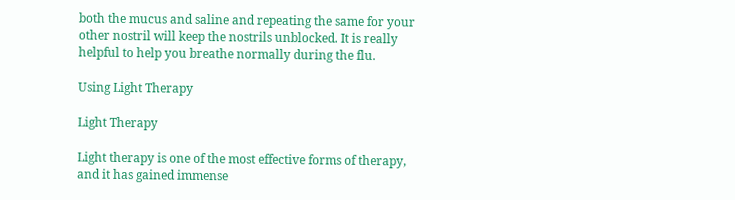both the mucus and saline and repeating the same for your other nostril will keep the nostrils unblocked. It is really helpful to help you breathe normally during the flu.

Using Light Therapy

Light Therapy

Light therapy is one of the most effective forms of therapy, and it has gained immense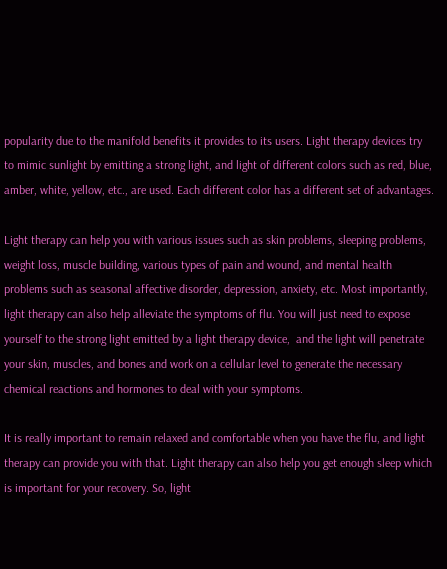popularity due to the manifold benefits it provides to its users. Light therapy devices try to mimic sunlight by emitting a strong light, and light of different colors such as red, blue, amber, white, yellow, etc., are used. Each different color has a different set of advantages.

Light therapy can help you with various issues such as skin problems, sleeping problems, weight loss, muscle building, various types of pain and wound, and mental health problems such as seasonal affective disorder, depression, anxiety, etc. Most importantly, light therapy can also help alleviate the symptoms of flu. You will just need to expose yourself to the strong light emitted by a light therapy device,  and the light will penetrate your skin, muscles, and bones and work on a cellular level to generate the necessary chemical reactions and hormones to deal with your symptoms.

It is really important to remain relaxed and comfortable when you have the flu, and light therapy can provide you with that. Light therapy can also help you get enough sleep which is important for your recovery. So, light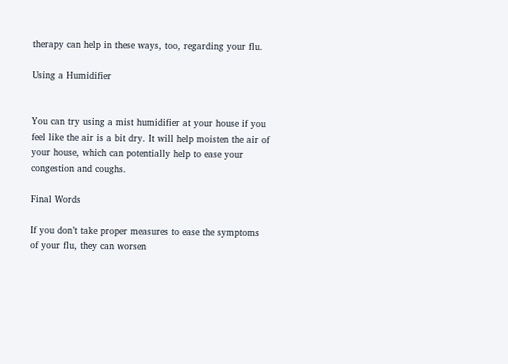therapy can help in these ways, too, regarding your flu.

Using a Humidifier


You can try using a mist humidifier at your house if you feel like the air is a bit dry. It will help moisten the air of your house, which can potentially help to ease your congestion and coughs.

Final Words

If you don’t take proper measures to ease the symptoms of your flu, they can worsen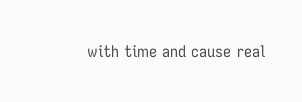with time and cause real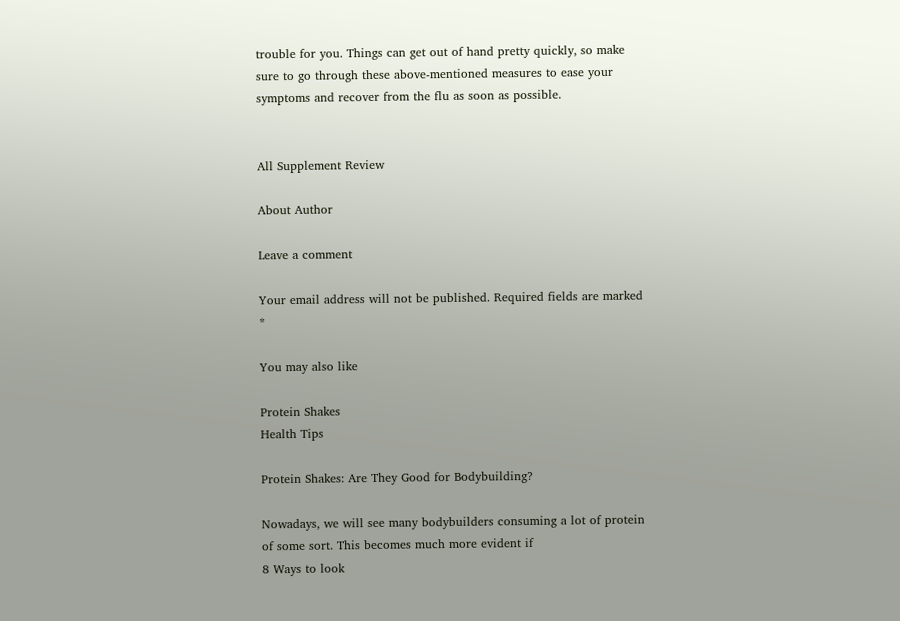trouble for you. Things can get out of hand pretty quickly, so make sure to go through these above-mentioned measures to ease your symptoms and recover from the flu as soon as possible.


All Supplement Review

About Author

Leave a comment

Your email address will not be published. Required fields are marked *

You may also like

Protein Shakes
Health Tips

Protein Shakes: Are They Good for Bodybuilding?

Nowadays, we will see many bodybuilders consuming a lot of protein of some sort. This becomes much more evident if
8 Ways to look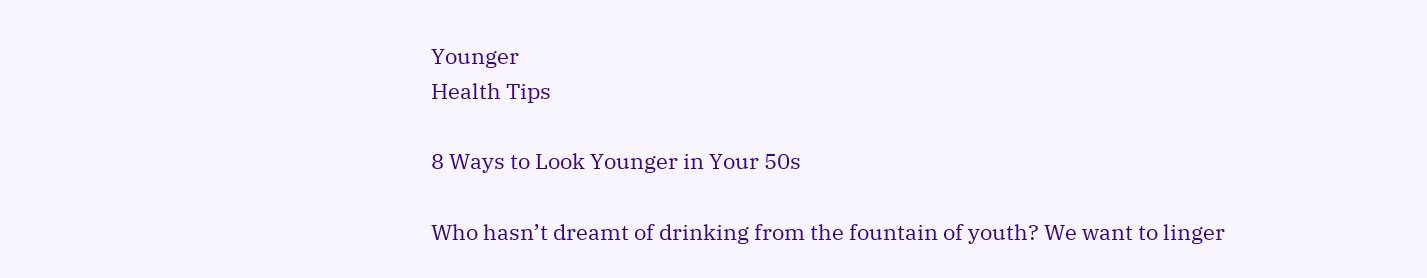Younger
Health Tips

8 Ways to Look Younger in Your 50s

Who hasn’t dreamt of drinking from the fountain of youth? We want to linger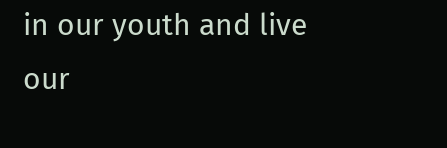in our youth and live our